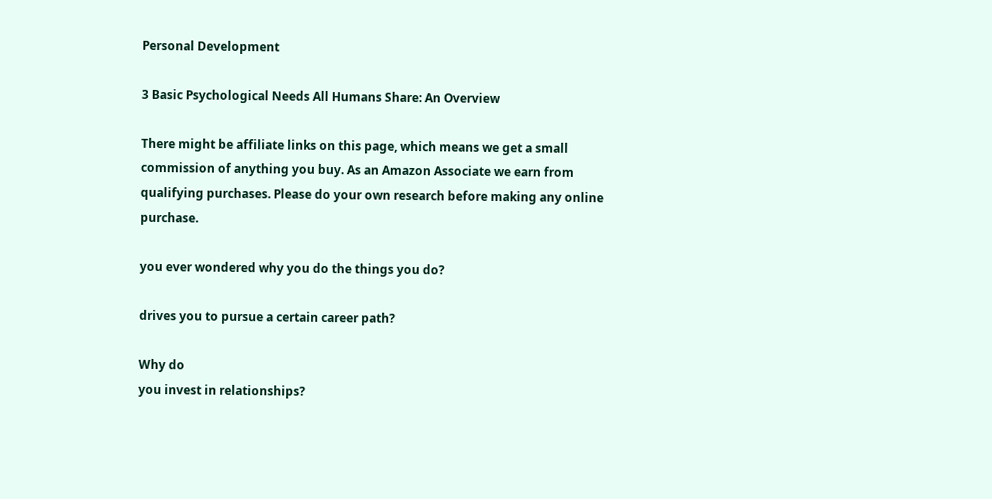Personal Development

3 Basic Psychological Needs All Humans Share: An Overview

There might be affiliate links on this page, which means we get a small commission of anything you buy. As an Amazon Associate we earn from qualifying purchases. Please do your own research before making any online purchase.

you ever wondered why you do the things you do?

drives you to pursue a certain career path?

Why do
you invest in relationships?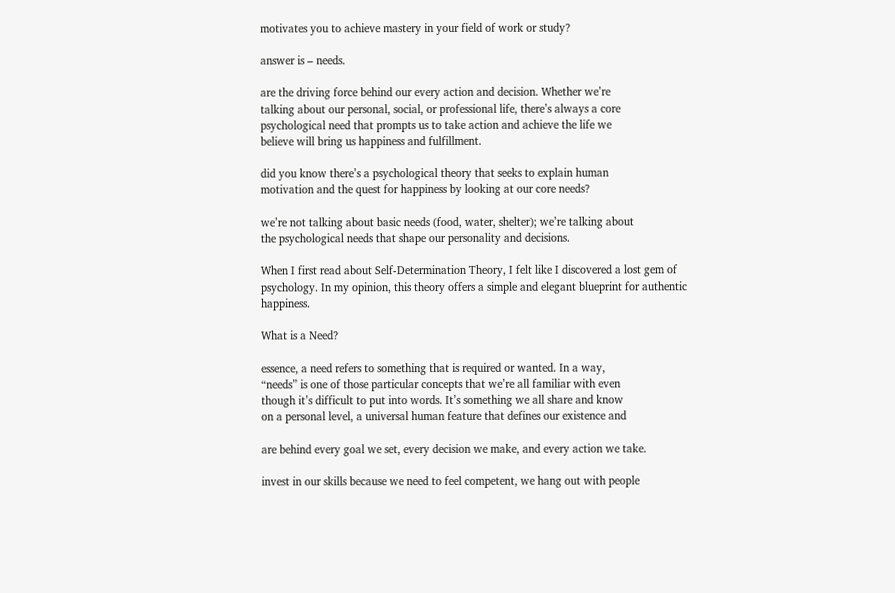motivates you to achieve mastery in your field of work or study?

answer is – needs.

are the driving force behind our every action and decision. Whether we’re
talking about our personal, social, or professional life, there’s always a core
psychological need that prompts us to take action and achieve the life we
believe will bring us happiness and fulfillment.

did you know there’s a psychological theory that seeks to explain human
motivation and the quest for happiness by looking at our core needs?

we’re not talking about basic needs (food, water, shelter); we’re talking about
the psychological needs that shape our personality and decisions.

When I first read about Self-Determination Theory, I felt like I discovered a lost gem of psychology. In my opinion, this theory offers a simple and elegant blueprint for authentic happiness.

What is a Need?

essence, a need refers to something that is required or wanted. In a way,
“needs” is one of those particular concepts that we’re all familiar with even
though it’s difficult to put into words. It’s something we all share and know
on a personal level, a universal human feature that defines our existence and

are behind every goal we set, every decision we make, and every action we take.

invest in our skills because we need to feel competent, we hang out with people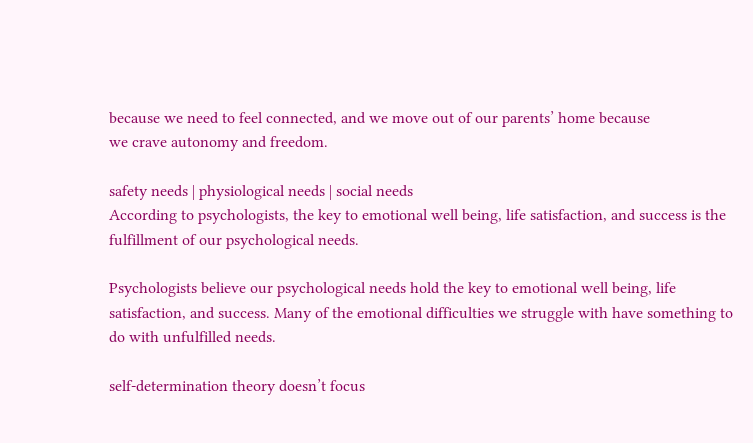because we need to feel connected, and we move out of our parents’ home because
we crave autonomy and freedom.

safety needs | physiological needs | social needs
According to psychologists, the key to emotional well being, life satisfaction, and success is the fulfillment of our psychological needs.

Psychologists believe our psychological needs hold the key to emotional well being, life satisfaction, and success. Many of the emotional difficulties we struggle with have something to do with unfulfilled needs.

self-determination theory doesn’t focus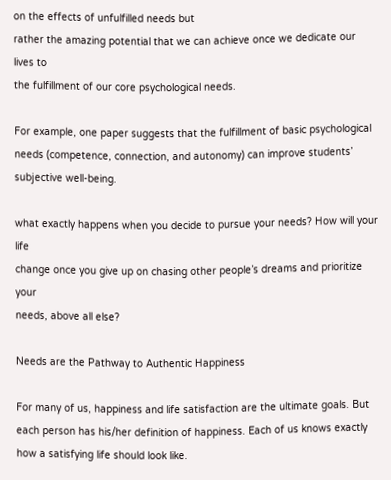on the effects of unfulfilled needs but
rather the amazing potential that we can achieve once we dedicate our lives to
the fulfillment of our core psychological needs.

For example, one paper suggests that the fulfillment of basic psychological needs (competence, connection, and autonomy) can improve students’ subjective well-being.

what exactly happens when you decide to pursue your needs? How will your life
change once you give up on chasing other people’s dreams and prioritize your
needs, above all else?

Needs are the Pathway to Authentic Happiness

For many of us, happiness and life satisfaction are the ultimate goals. But each person has his/her definition of happiness. Each of us knows exactly how a satisfying life should look like.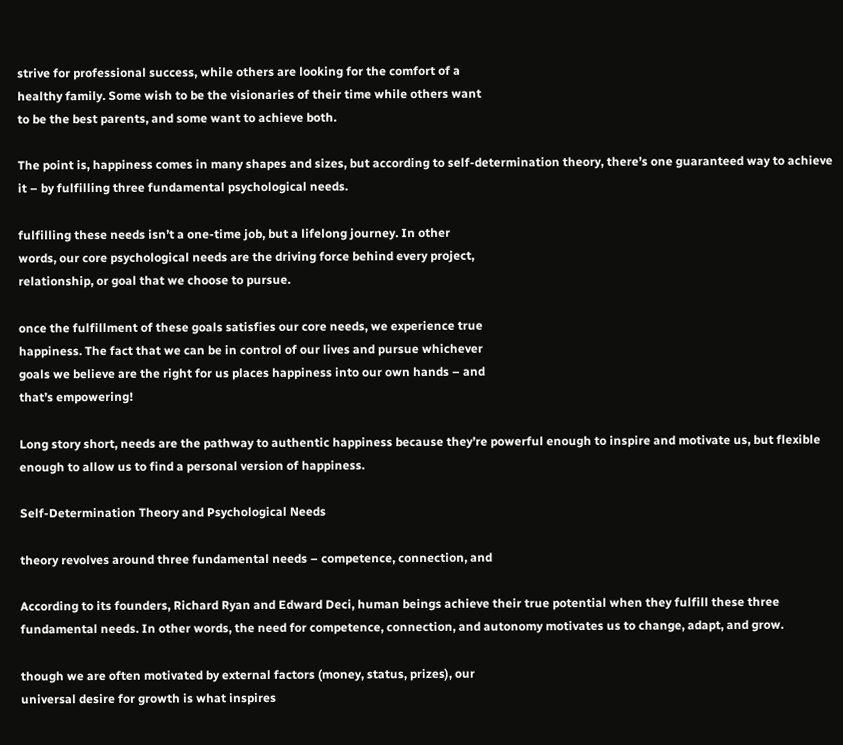strive for professional success, while others are looking for the comfort of a
healthy family. Some wish to be the visionaries of their time while others want
to be the best parents, and some want to achieve both.

The point is, happiness comes in many shapes and sizes, but according to self-determination theory, there’s one guaranteed way to achieve it – by fulfilling three fundamental psychological needs.

fulfilling these needs isn’t a one-time job, but a lifelong journey. In other
words, our core psychological needs are the driving force behind every project,
relationship, or goal that we choose to pursue.

once the fulfillment of these goals satisfies our core needs, we experience true
happiness. The fact that we can be in control of our lives and pursue whichever
goals we believe are the right for us places happiness into our own hands – and
that’s empowering!

Long story short, needs are the pathway to authentic happiness because they’re powerful enough to inspire and motivate us, but flexible enough to allow us to find a personal version of happiness.

Self-Determination Theory and Psychological Needs

theory revolves around three fundamental needs – competence, connection, and

According to its founders, Richard Ryan and Edward Deci, human beings achieve their true potential when they fulfill these three fundamental needs. In other words, the need for competence, connection, and autonomy motivates us to change, adapt, and grow.

though we are often motivated by external factors (money, status, prizes), our
universal desire for growth is what inspires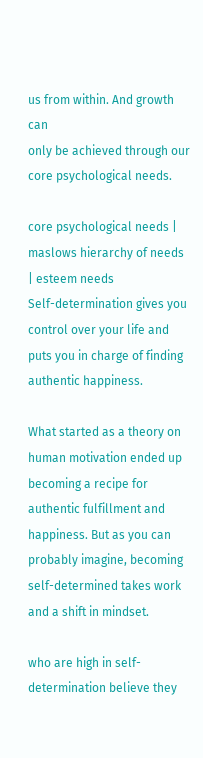us from within. And growth can
only be achieved through our core psychological needs.

core psychological needs | maslows hierarchy of needs | esteem needs
Self-determination gives you control over your life and puts you in charge of finding authentic happiness.

What started as a theory on human motivation ended up becoming a recipe for authentic fulfillment and happiness. But as you can probably imagine, becoming self-determined takes work and a shift in mindset.

who are high in self-determination believe they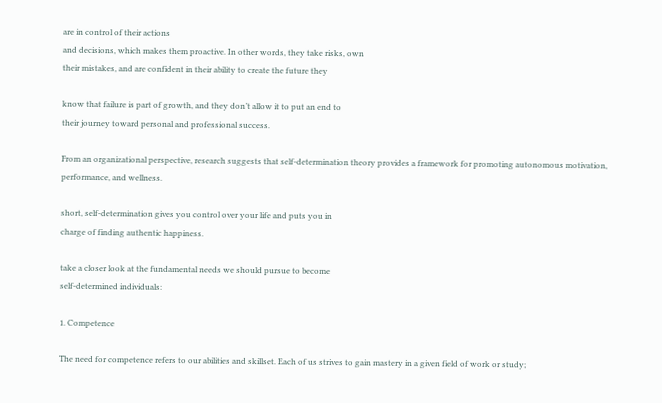are in control of their actions
and decisions, which makes them proactive. In other words, they take risks, own
their mistakes, and are confident in their ability to create the future they

know that failure is part of growth, and they don’t allow it to put an end to
their journey toward personal and professional success.

From an organizational perspective, research suggests that self-determination theory provides a framework for promoting autonomous motivation, performance, and wellness.

short, self-determination gives you control over your life and puts you in
charge of finding authentic happiness.

take a closer look at the fundamental needs we should pursue to become
self-determined individuals:

1. Competence

The need for competence refers to our abilities and skillset. Each of us strives to gain mastery in a given field of work or study;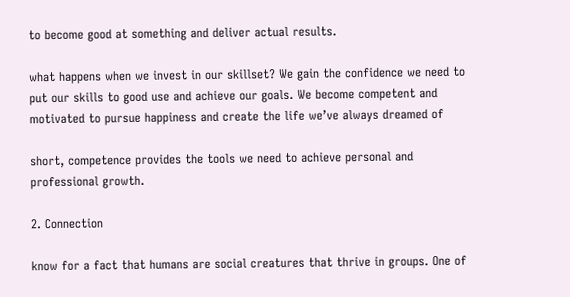to become good at something and deliver actual results.

what happens when we invest in our skillset? We gain the confidence we need to
put our skills to good use and achieve our goals. We become competent and
motivated to pursue happiness and create the life we’ve always dreamed of

short, competence provides the tools we need to achieve personal and
professional growth.

2. Connection

know for a fact that humans are social creatures that thrive in groups. One of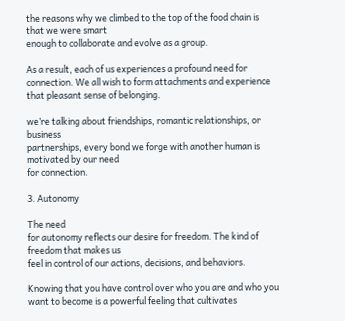the reasons why we climbed to the top of the food chain is that we were smart
enough to collaborate and evolve as a group.

As a result, each of us experiences a profound need for connection. We all wish to form attachments and experience that pleasant sense of belonging.

we’re talking about friendships, romantic relationships, or business
partnerships, every bond we forge with another human is motivated by our need
for connection.

3. Autonomy

The need
for autonomy reflects our desire for freedom. The kind of freedom that makes us
feel in control of our actions, decisions, and behaviors.

Knowing that you have control over who you are and who you want to become is a powerful feeling that cultivates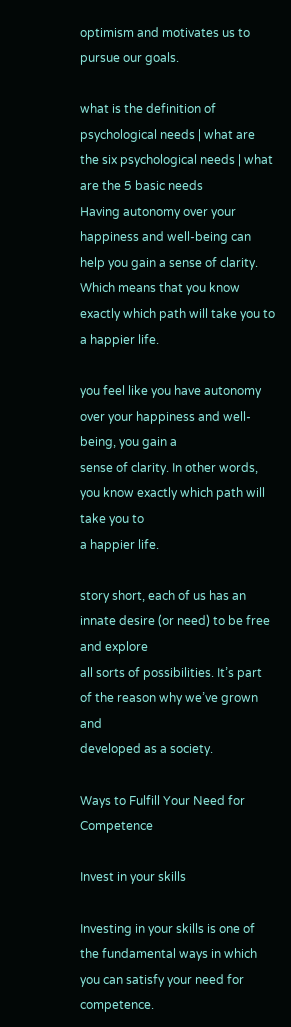optimism and motivates us to pursue our goals.

what is the definition of psychological needs | what are the six psychological needs | what are the 5 basic needs
Having autonomy over your happiness and well-being can help you gain a sense of clarity. Which means that you know exactly which path will take you to a happier life.

you feel like you have autonomy over your happiness and well-being, you gain a
sense of clarity. In other words, you know exactly which path will take you to
a happier life.

story short, each of us has an innate desire (or need) to be free and explore
all sorts of possibilities. It’s part of the reason why we’ve grown and
developed as a society.

Ways to Fulfill Your Need for Competence

Invest in your skills

Investing in your skills is one of the fundamental ways in which you can satisfy your need for competence.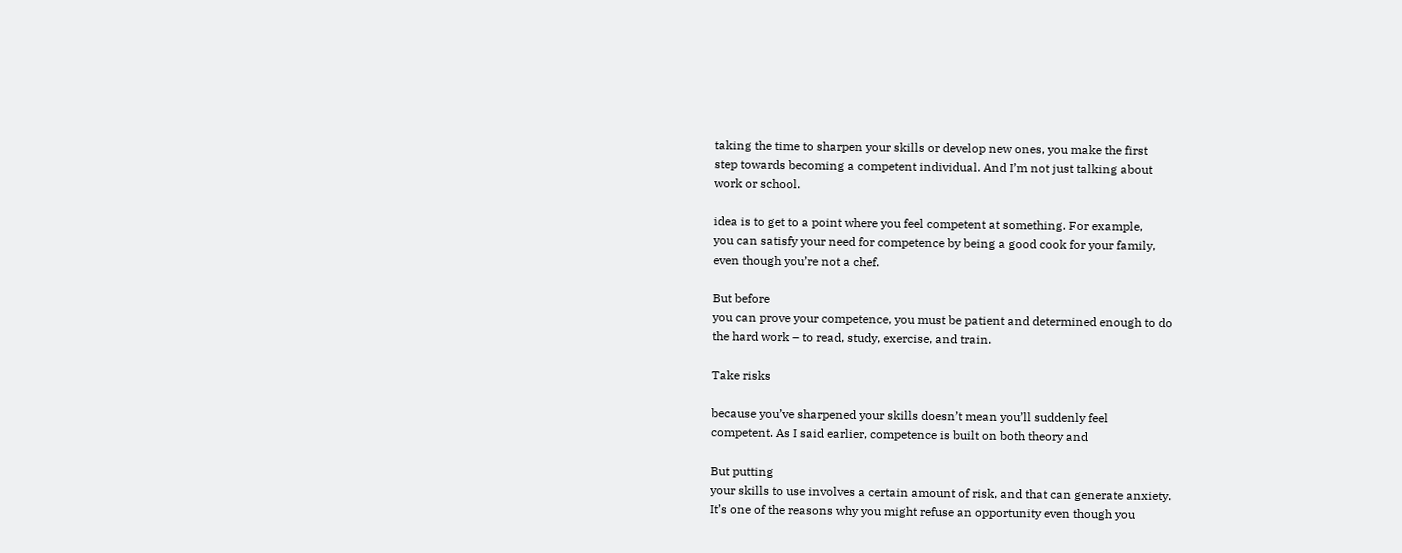taking the time to sharpen your skills or develop new ones, you make the first
step towards becoming a competent individual. And I’m not just talking about
work or school.

idea is to get to a point where you feel competent at something. For example,
you can satisfy your need for competence by being a good cook for your family,
even though you’re not a chef.

But before
you can prove your competence, you must be patient and determined enough to do
the hard work – to read, study, exercise, and train.

Take risks

because you’ve sharpened your skills doesn’t mean you’ll suddenly feel
competent. As I said earlier, competence is built on both theory and

But putting
your skills to use involves a certain amount of risk, and that can generate anxiety.
It’s one of the reasons why you might refuse an opportunity even though you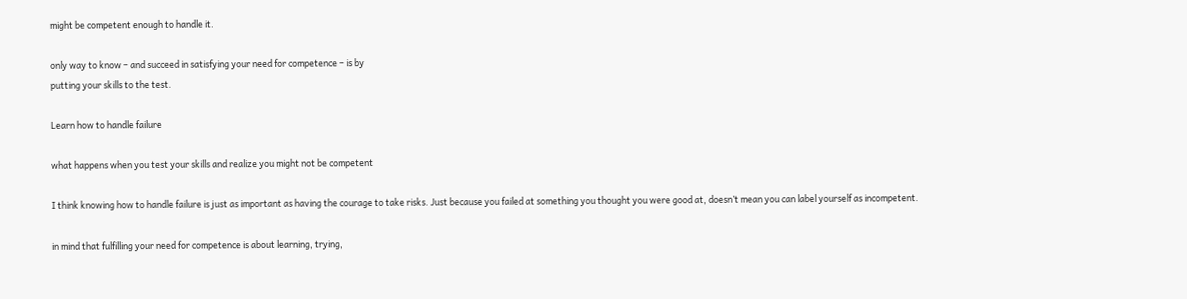might be competent enough to handle it.

only way to know – and succeed in satisfying your need for competence – is by
putting your skills to the test.

Learn how to handle failure

what happens when you test your skills and realize you might not be competent

I think knowing how to handle failure is just as important as having the courage to take risks. Just because you failed at something you thought you were good at, doesn’t mean you can label yourself as incompetent.

in mind that fulfilling your need for competence is about learning, trying,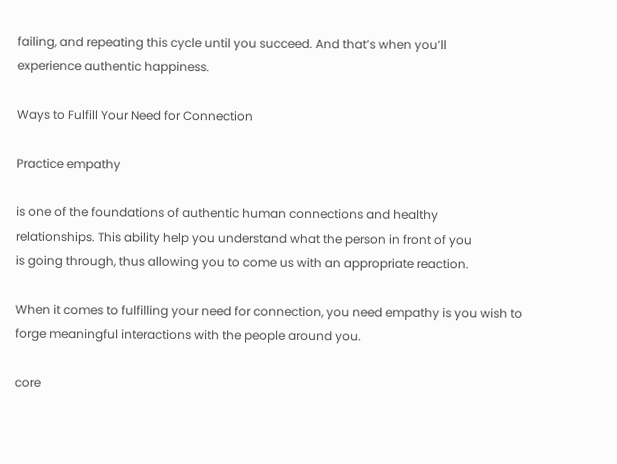failing, and repeating this cycle until you succeed. And that’s when you’ll
experience authentic happiness.

Ways to Fulfill Your Need for Connection

Practice empathy

is one of the foundations of authentic human connections and healthy
relationships. This ability help you understand what the person in front of you
is going through, thus allowing you to come us with an appropriate reaction.

When it comes to fulfilling your need for connection, you need empathy is you wish to forge meaningful interactions with the people around you.

core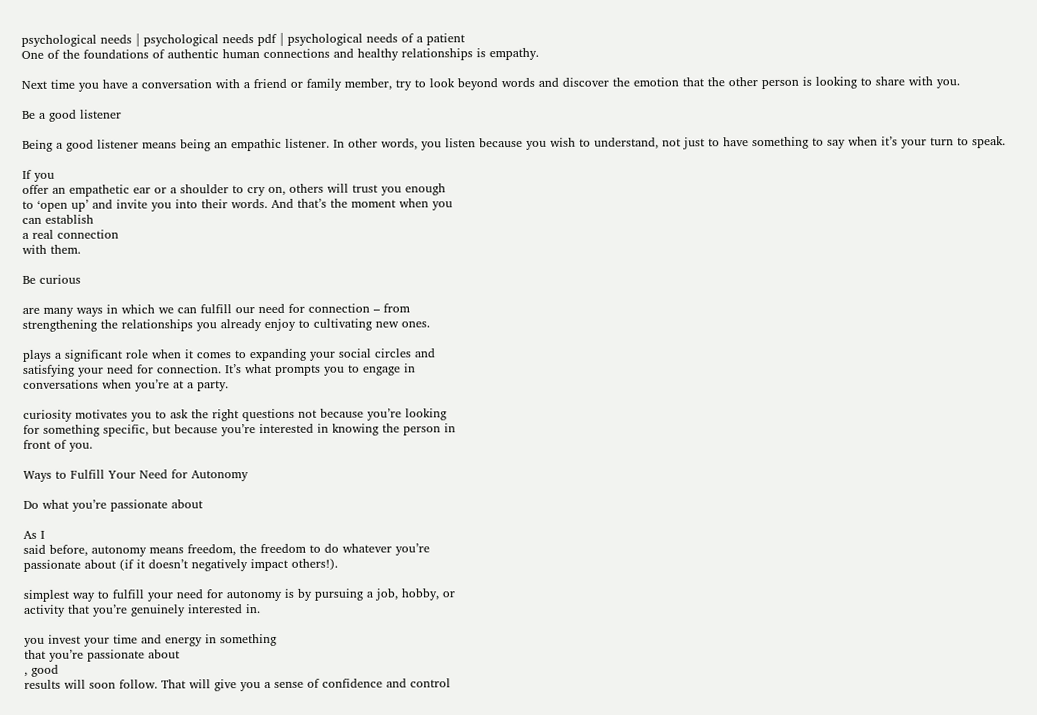psychological needs | psychological needs pdf | psychological needs of a patient
One of the foundations of authentic human connections and healthy relationships is empathy.

Next time you have a conversation with a friend or family member, try to look beyond words and discover the emotion that the other person is looking to share with you.

Be a good listener

Being a good listener means being an empathic listener. In other words, you listen because you wish to understand, not just to have something to say when it’s your turn to speak.

If you
offer an empathetic ear or a shoulder to cry on, others will trust you enough
to ‘open up’ and invite you into their words. And that’s the moment when you
can establish
a real connection
with them.

Be curious

are many ways in which we can fulfill our need for connection – from
strengthening the relationships you already enjoy to cultivating new ones.

plays a significant role when it comes to expanding your social circles and
satisfying your need for connection. It’s what prompts you to engage in
conversations when you’re at a party.

curiosity motivates you to ask the right questions not because you’re looking
for something specific, but because you’re interested in knowing the person in
front of you.

Ways to Fulfill Your Need for Autonomy

Do what you’re passionate about

As I
said before, autonomy means freedom, the freedom to do whatever you’re
passionate about (if it doesn’t negatively impact others!).

simplest way to fulfill your need for autonomy is by pursuing a job, hobby, or
activity that you’re genuinely interested in.

you invest your time and energy in something
that you’re passionate about
, good
results will soon follow. That will give you a sense of confidence and control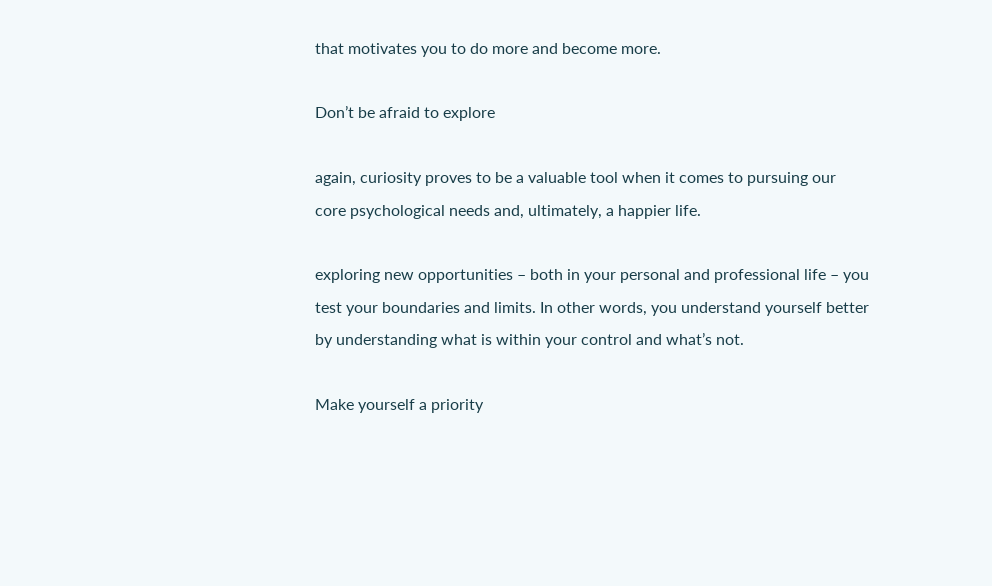that motivates you to do more and become more.

Don’t be afraid to explore

again, curiosity proves to be a valuable tool when it comes to pursuing our
core psychological needs and, ultimately, a happier life.

exploring new opportunities – both in your personal and professional life – you
test your boundaries and limits. In other words, you understand yourself better
by understanding what is within your control and what’s not.

Make yourself a priority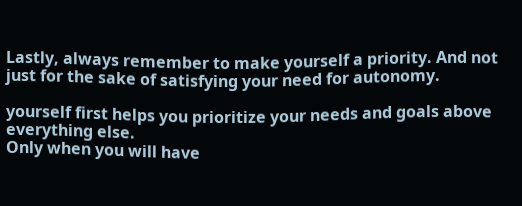Lastly, always remember to make yourself a priority. And not just for the sake of satisfying your need for autonomy.

yourself first helps you prioritize your needs and goals above everything else.
Only when you will have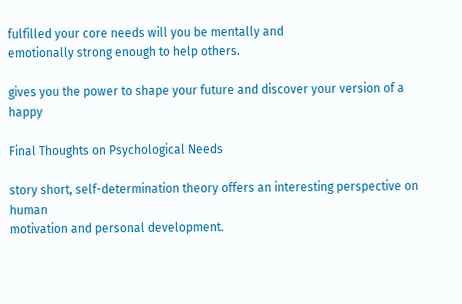fulfilled your core needs will you be mentally and
emotionally strong enough to help others.

gives you the power to shape your future and discover your version of a happy

Final Thoughts on Psychological Needs

story short, self-determination theory offers an interesting perspective on human
motivation and personal development.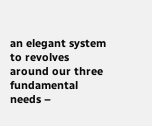an elegant system to revolves around our three fundamental needs –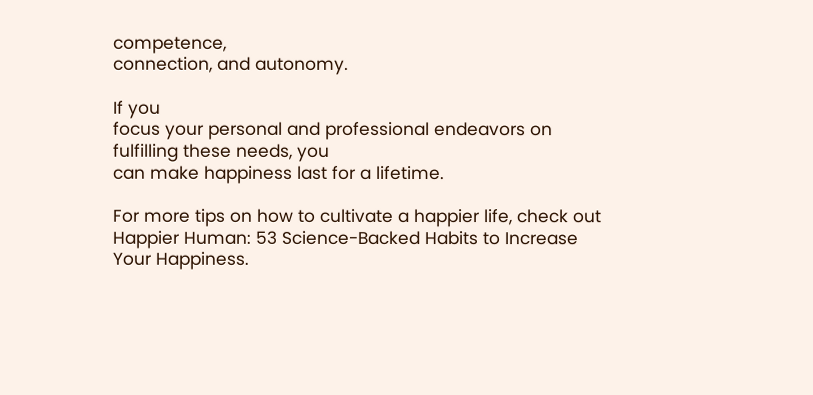competence,
connection, and autonomy.

If you
focus your personal and professional endeavors on fulfilling these needs, you
can make happiness last for a lifetime.

For more tips on how to cultivate a happier life, check out Happier Human: 53 Science-Backed Habits to Increase Your Happiness.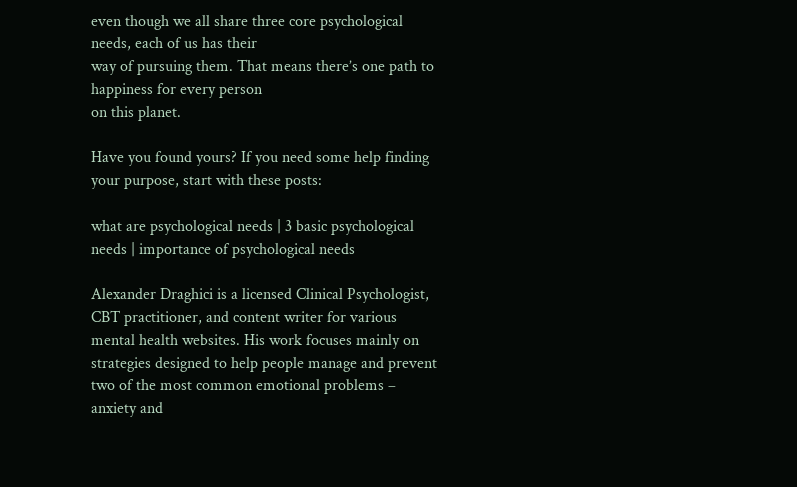even though we all share three core psychological needs, each of us has their
way of pursuing them. That means there’s one path to happiness for every person
on this planet.

Have you found yours? If you need some help finding your purpose, start with these posts:

what are psychological needs | 3 basic psychological needs | importance of psychological needs

Alexander Draghici is a licensed Clinical Psychologist, CBT practitioner, and content writer for various mental health websites. His work focuses mainly on strategies designed to help people manage and prevent two of the most common emotional problems – anxiety and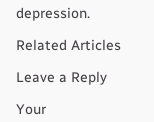depression.

Related Articles

Leave a Reply

Your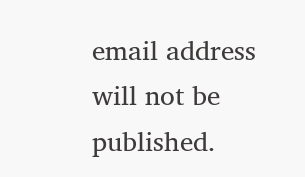email address will not be published.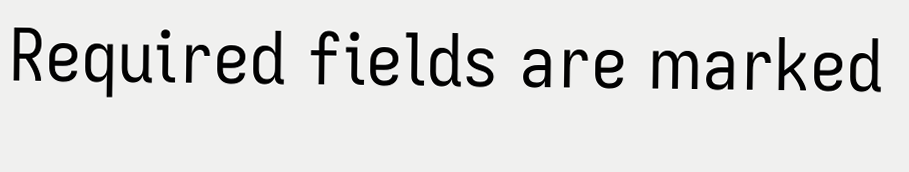Required fields are marked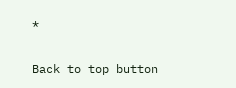*

Back to top button